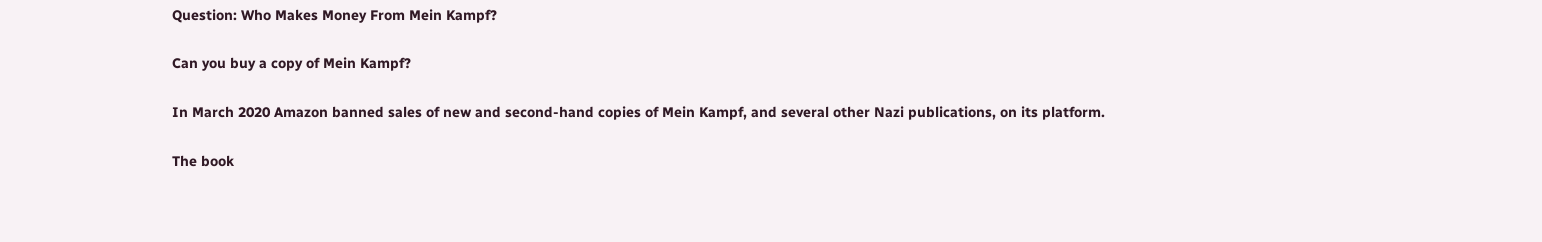Question: Who Makes Money From Mein Kampf?

Can you buy a copy of Mein Kampf?

In March 2020 Amazon banned sales of new and second-hand copies of Mein Kampf, and several other Nazi publications, on its platform.

The book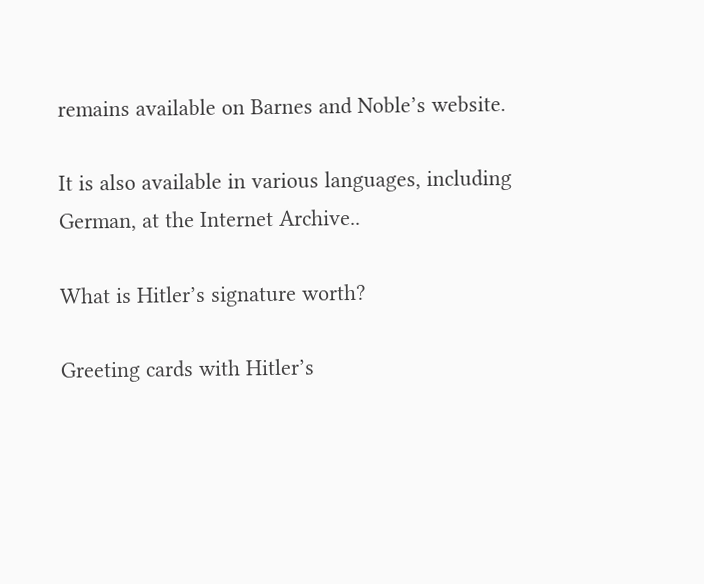remains available on Barnes and Noble’s website.

It is also available in various languages, including German, at the Internet Archive..

What is Hitler’s signature worth?

Greeting cards with Hitler’s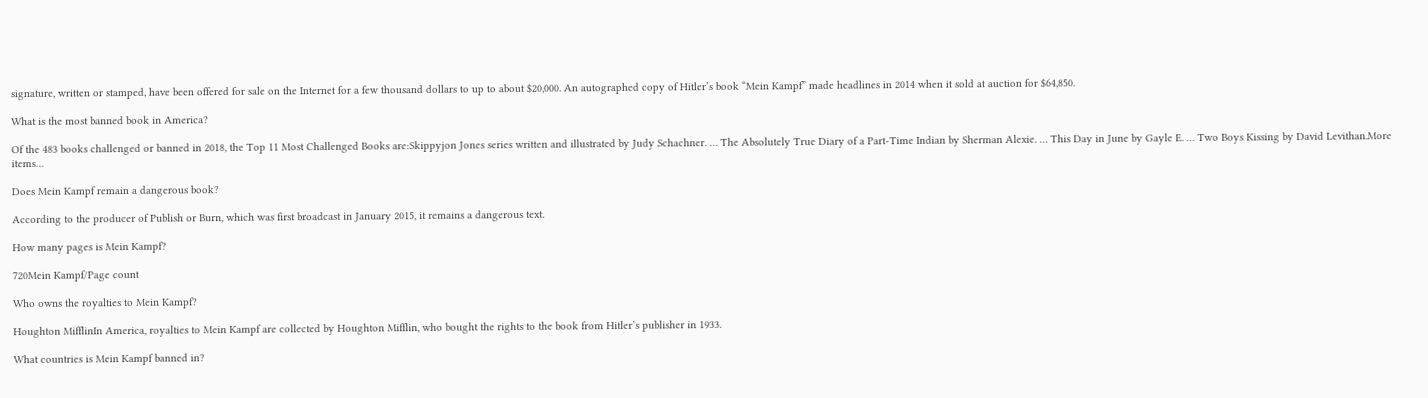signature, written or stamped, have been offered for sale on the Internet for a few thousand dollars to up to about $20,000. An autographed copy of Hitler’s book “Mein Kampf” made headlines in 2014 when it sold at auction for $64,850.

What is the most banned book in America?

Of the 483 books challenged or banned in 2018, the Top 11 Most Challenged Books are:Skippyjon Jones series written and illustrated by Judy Schachner. … The Absolutely True Diary of a Part-Time Indian by Sherman Alexie. … This Day in June by Gayle E. … Two Boys Kissing by David Levithan.More items…

Does Mein Kampf remain a dangerous book?

According to the producer of Publish or Burn, which was first broadcast in January 2015, it remains a dangerous text.

How many pages is Mein Kampf?

720Mein Kampf/Page count

Who owns the royalties to Mein Kampf?

Houghton MifflinIn America, royalties to Mein Kampf are collected by Houghton Mifflin, who bought the rights to the book from Hitler’s publisher in 1933.

What countries is Mein Kampf banned in?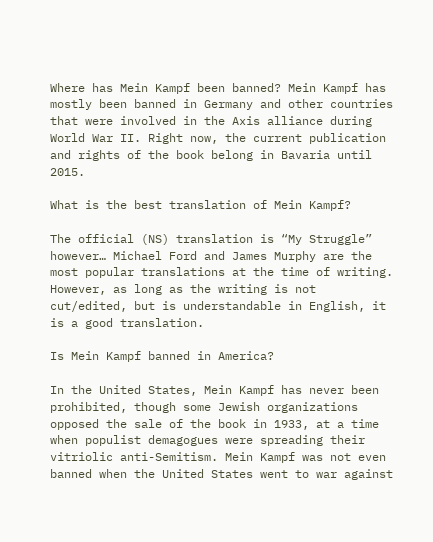Where has Mein Kampf been banned? Mein Kampf has mostly been banned in Germany and other countries that were involved in the Axis alliance during World War II. Right now, the current publication and rights of the book belong in Bavaria until 2015.

What is the best translation of Mein Kampf?

The official (NS) translation is “My Struggle” however… Michael Ford and James Murphy are the most popular translations at the time of writing. However, as long as the writing is not cut/edited, but is understandable in English, it is a good translation.

Is Mein Kampf banned in America?

In the United States, Mein Kampf has never been prohibited, though some Jewish organizations opposed the sale of the book in 1933, at a time when populist demagogues were spreading their vitriolic anti-Semitism. Mein Kampf was not even banned when the United States went to war against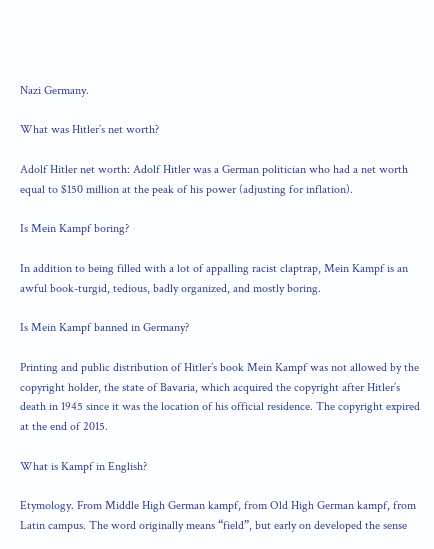Nazi Germany.

What was Hitler’s net worth?

Adolf Hitler net worth: Adolf Hitler was a German politician who had a net worth equal to $150 million at the peak of his power (adjusting for inflation).

Is Mein Kampf boring?

In addition to being filled with a lot of appalling racist claptrap, Mein Kampf is an awful book-turgid, tedious, badly organized, and mostly boring.

Is Mein Kampf banned in Germany?

Printing and public distribution of Hitler’s book Mein Kampf was not allowed by the copyright holder, the state of Bavaria, which acquired the copyright after Hitler’s death in 1945 since it was the location of his official residence. The copyright expired at the end of 2015.

What is Kampf in English?

Etymology. From Middle High German kampf, from Old High German kampf, from Latin campus. The word originally means “field”, but early on developed the sense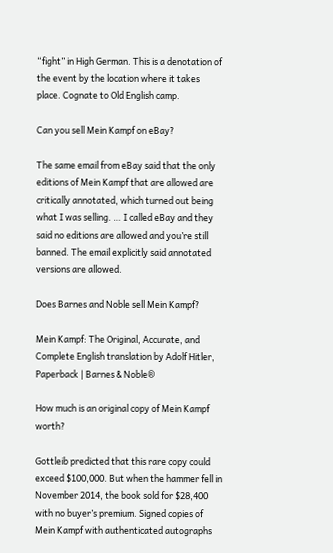“fight” in High German. This is a denotation of the event by the location where it takes place. Cognate to Old English camp.

Can you sell Mein Kampf on eBay?

The same email from eBay said that the only editions of Mein Kampf that are allowed are critically annotated, which turned out being what I was selling. … I called eBay and they said no editions are allowed and you’re still banned. The email explicitly said annotated versions are allowed.

Does Barnes and Noble sell Mein Kampf?

Mein Kampf: The Original, Accurate, and Complete English translation by Adolf Hitler, Paperback | Barnes & Noble®

How much is an original copy of Mein Kampf worth?

Gottleib predicted that this rare copy could exceed $100,000. But when the hammer fell in November 2014, the book sold for $28,400 with no buyer’s premium. Signed copies of Mein Kampf with authenticated autographs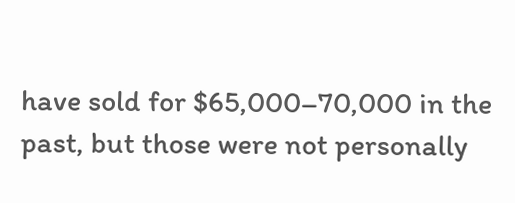have sold for $65,000–70,000 in the past, but those were not personally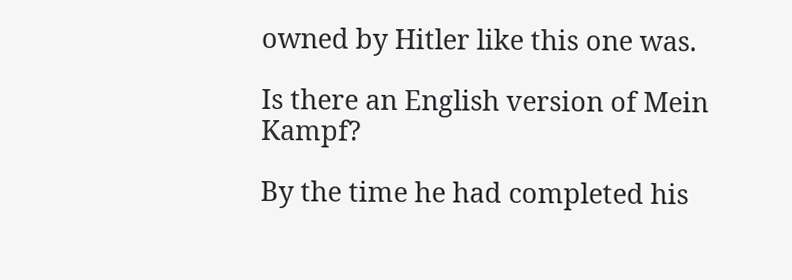owned by Hitler like this one was.

Is there an English version of Mein Kampf?

By the time he had completed his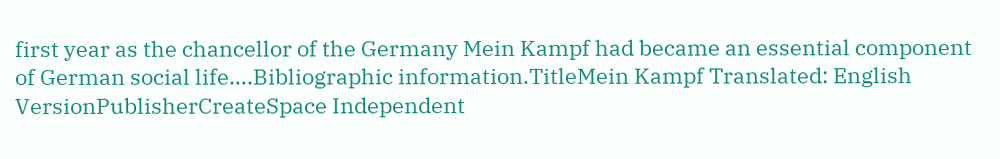first year as the chancellor of the Germany Mein Kampf had became an essential component of German social life….Bibliographic information.TitleMein Kampf Translated: English VersionPublisherCreateSpace Independent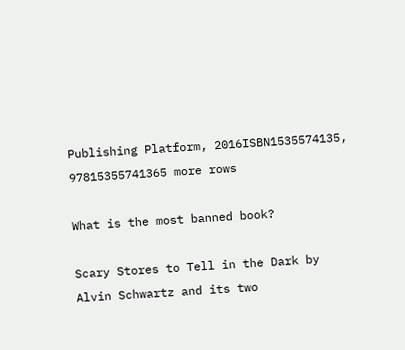Publishing Platform, 2016ISBN1535574135, 97815355741365 more rows

What is the most banned book?

Scary Stores to Tell in the Dark by Alvin Schwartz and its two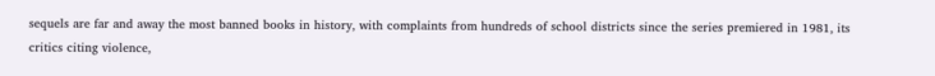sequels are far and away the most banned books in history, with complaints from hundreds of school districts since the series premiered in 1981, its critics citing violence,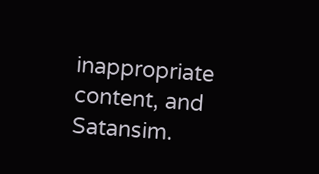inappropriate content, and Satansim.